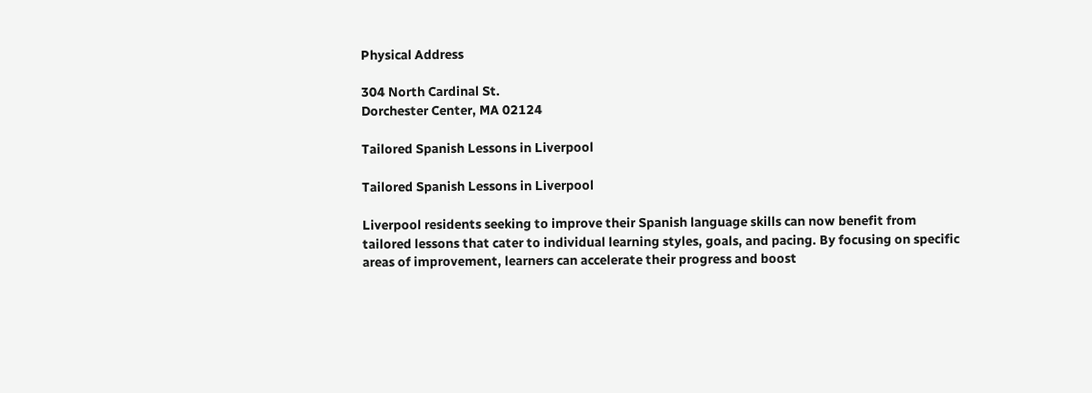Physical Address

304 North Cardinal St.
Dorchester Center, MA 02124

Tailored Spanish Lessons in Liverpool

Tailored Spanish Lessons in Liverpool

Liverpool residents seeking to improve their Spanish language skills can now benefit from tailored lessons that cater to individual learning styles, goals, and pacing. By focusing on specific areas of improvement, learners can accelerate their progress and boost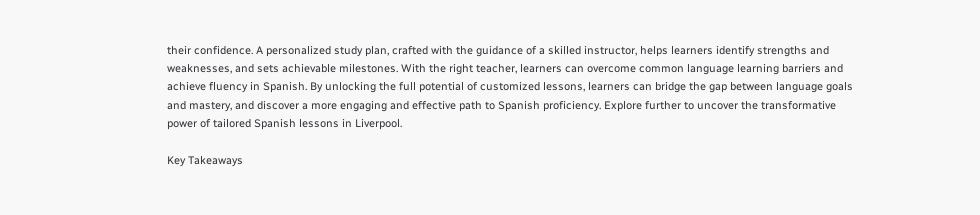their confidence. A personalized study plan, crafted with the guidance of a skilled instructor, helps learners identify strengths and weaknesses, and sets achievable milestones. With the right teacher, learners can overcome common language learning barriers and achieve fluency in Spanish. By unlocking the full potential of customized lessons, learners can bridge the gap between language goals and mastery, and discover a more engaging and effective path to Spanish proficiency. Explore further to uncover the transformative power of tailored Spanish lessons in Liverpool.

Key Takeaways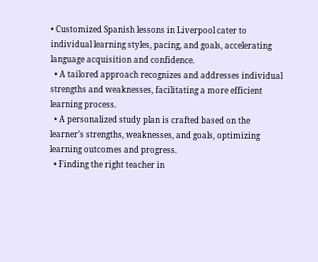• Customized Spanish lessons in Liverpool cater to individual learning styles, pacing, and goals, accelerating language acquisition and confidence.
  • A tailored approach recognizes and addresses individual strengths and weaknesses, facilitating a more efficient learning process.
  • A personalized study plan is crafted based on the learner’s strengths, weaknesses, and goals, optimizing learning outcomes and progress.
  • Finding the right teacher in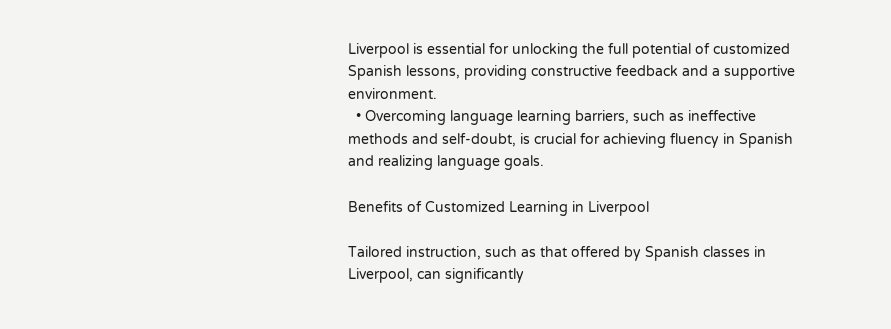Liverpool is essential for unlocking the full potential of customized Spanish lessons, providing constructive feedback and a supportive environment.
  • Overcoming language learning barriers, such as ineffective methods and self-doubt, is crucial for achieving fluency in Spanish and realizing language goals.

Benefits of Customized Learning in Liverpool

Tailored instruction, such as that offered by Spanish classes in Liverpool, can significantly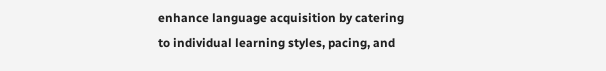enhance language acquisition by catering to individual learning styles, pacing, and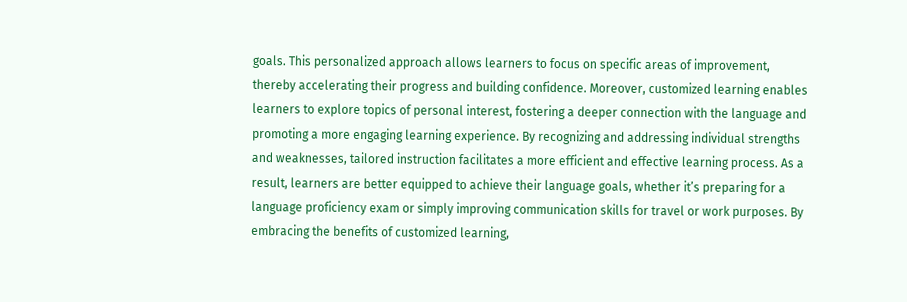goals. This personalized approach allows learners to focus on specific areas of improvement, thereby accelerating their progress and building confidence. Moreover, customized learning enables learners to explore topics of personal interest, fostering a deeper connection with the language and promoting a more engaging learning experience. By recognizing and addressing individual strengths and weaknesses, tailored instruction facilitates a more efficient and effective learning process. As a result, learners are better equipped to achieve their language goals, whether it’s preparing for a language proficiency exam or simply improving communication skills for travel or work purposes. By embracing the benefits of customized learning,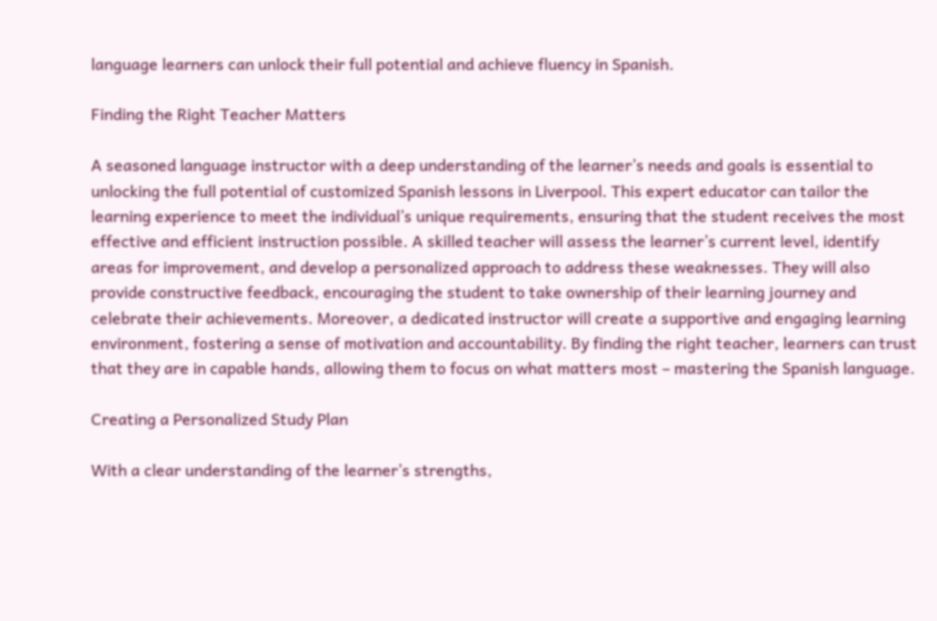language learners can unlock their full potential and achieve fluency in Spanish.

Finding the Right Teacher Matters

A seasoned language instructor with a deep understanding of the learner’s needs and goals is essential to unlocking the full potential of customized Spanish lessons in Liverpool. This expert educator can tailor the learning experience to meet the individual’s unique requirements, ensuring that the student receives the most effective and efficient instruction possible. A skilled teacher will assess the learner’s current level, identify areas for improvement, and develop a personalized approach to address these weaknesses. They will also provide constructive feedback, encouraging the student to take ownership of their learning journey and celebrate their achievements. Moreover, a dedicated instructor will create a supportive and engaging learning environment, fostering a sense of motivation and accountability. By finding the right teacher, learners can trust that they are in capable hands, allowing them to focus on what matters most – mastering the Spanish language.

Creating a Personalized Study Plan

With a clear understanding of the learner’s strengths,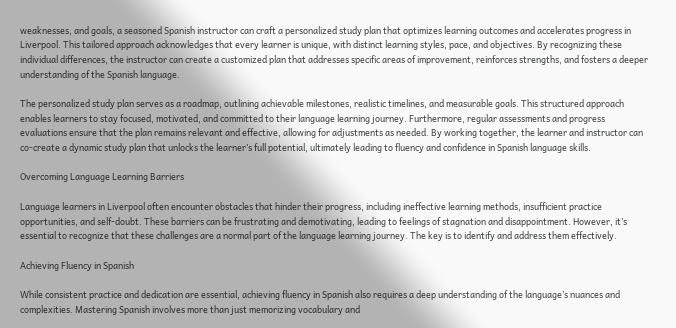weaknesses, and goals, a seasoned Spanish instructor can craft a personalized study plan that optimizes learning outcomes and accelerates progress in Liverpool. This tailored approach acknowledges that every learner is unique, with distinct learning styles, pace, and objectives. By recognizing these individual differences, the instructor can create a customized plan that addresses specific areas of improvement, reinforces strengths, and fosters a deeper understanding of the Spanish language.

The personalized study plan serves as a roadmap, outlining achievable milestones, realistic timelines, and measurable goals. This structured approach enables learners to stay focused, motivated, and committed to their language learning journey. Furthermore, regular assessments and progress evaluations ensure that the plan remains relevant and effective, allowing for adjustments as needed. By working together, the learner and instructor can co-create a dynamic study plan that unlocks the learner’s full potential, ultimately leading to fluency and confidence in Spanish language skills.

Overcoming Language Learning Barriers

Language learners in Liverpool often encounter obstacles that hinder their progress, including ineffective learning methods, insufficient practice opportunities, and self-doubt. These barriers can be frustrating and demotivating, leading to feelings of stagnation and disappointment. However, it’s essential to recognize that these challenges are a normal part of the language learning journey. The key is to identify and address them effectively.

Achieving Fluency in Spanish

While consistent practice and dedication are essential, achieving fluency in Spanish also requires a deep understanding of the language’s nuances and complexities. Mastering Spanish involves more than just memorizing vocabulary and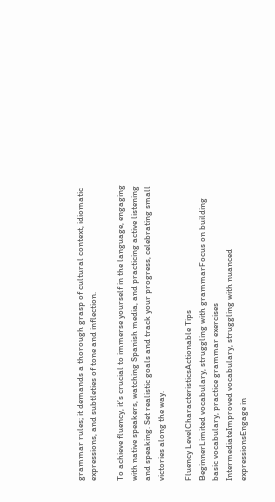grammar rules; it demands a thorough grasp of cultural context, idiomatic expressions, and subtleties of tone and inflection.

To achieve fluency, it’s crucial to immerse yourself in the language, engaging with native speakers, watching Spanish media, and practicing active listening and speaking. Set realistic goals and track your progress, celebrating small victories along the way.

Fluency LevelCharacteristicsActionable Tips
BeginnerLimited vocabulary, struggling with grammarFocus on building basic vocabulary, practice grammar exercises
IntermediateImproved vocabulary, struggling with nuanced expressionsEngage in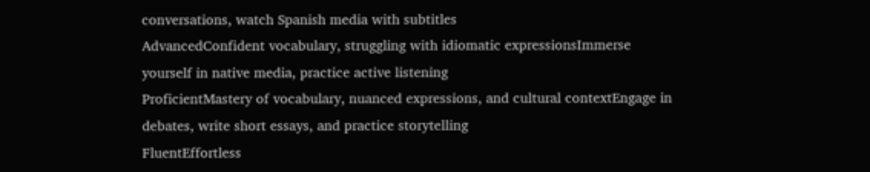conversations, watch Spanish media with subtitles
AdvancedConfident vocabulary, struggling with idiomatic expressionsImmerse yourself in native media, practice active listening
ProficientMastery of vocabulary, nuanced expressions, and cultural contextEngage in debates, write short essays, and practice storytelling
FluentEffortless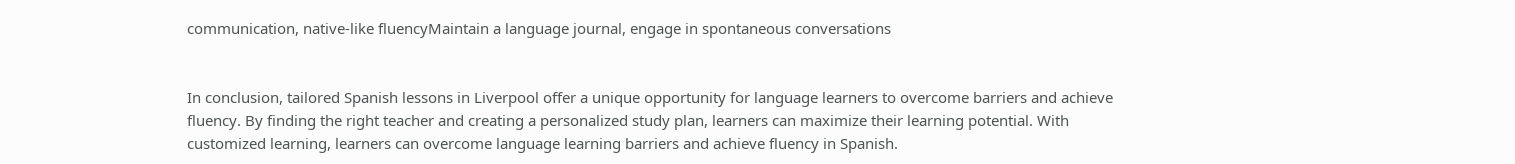communication, native-like fluencyMaintain a language journal, engage in spontaneous conversations


In conclusion, tailored Spanish lessons in Liverpool offer a unique opportunity for language learners to overcome barriers and achieve fluency. By finding the right teacher and creating a personalized study plan, learners can maximize their learning potential. With customized learning, learners can overcome language learning barriers and achieve fluency in Spanish.